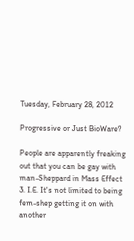Tuesday, February 28, 2012

Progressive or Just BioWare?

People are apparently freaking out that you can be gay with man-Sheppard in Mass Effect 3. I.E. It's not limited to being fem-shep getting it on with another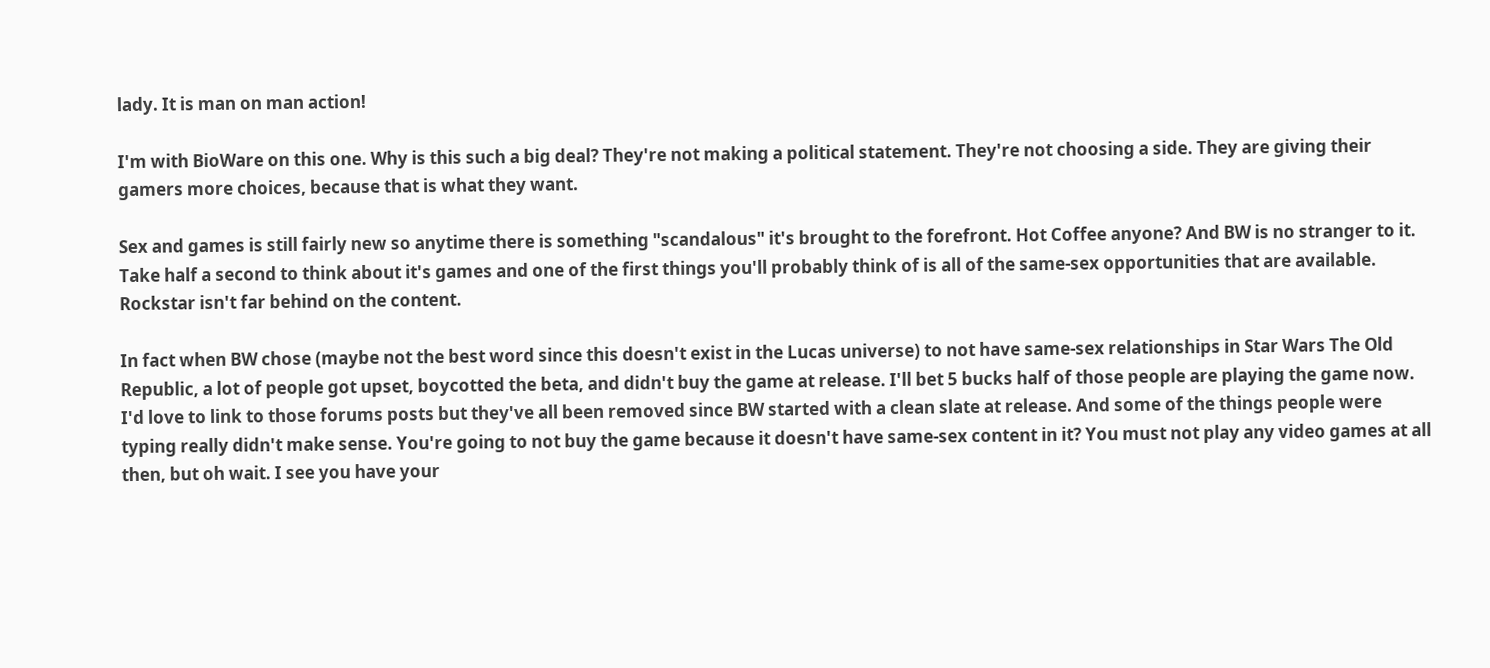lady. It is man on man action!

I'm with BioWare on this one. Why is this such a big deal? They're not making a political statement. They're not choosing a side. They are giving their gamers more choices, because that is what they want.

Sex and games is still fairly new so anytime there is something "scandalous" it's brought to the forefront. Hot Coffee anyone? And BW is no stranger to it. Take half a second to think about it's games and one of the first things you'll probably think of is all of the same-sex opportunities that are available. Rockstar isn't far behind on the content.

In fact when BW chose (maybe not the best word since this doesn't exist in the Lucas universe) to not have same-sex relationships in Star Wars The Old Republic, a lot of people got upset, boycotted the beta, and didn't buy the game at release. I'll bet 5 bucks half of those people are playing the game now. I'd love to link to those forums posts but they've all been removed since BW started with a clean slate at release. And some of the things people were typing really didn't make sense. You're going to not buy the game because it doesn't have same-sex content in it? You must not play any video games at all then, but oh wait. I see you have your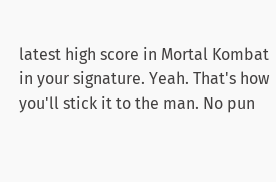latest high score in Mortal Kombat in your signature. Yeah. That's how you'll stick it to the man. No pun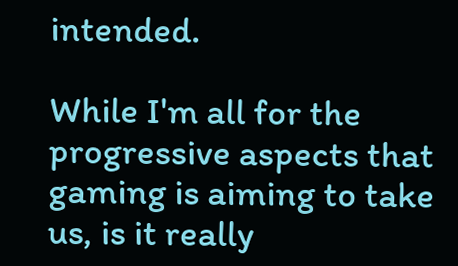intended.

While I'm all for the progressive aspects that gaming is aiming to take us, is it really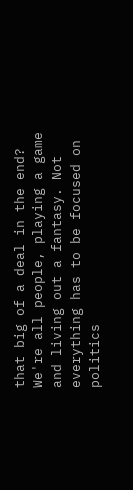that big of a deal in the end? We're all people, playing a game and living out a fantasy. Not everything has to be focused on politics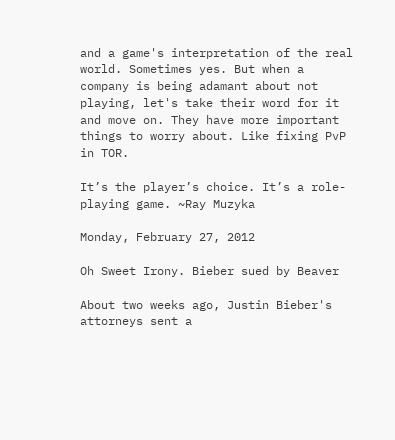and a game's interpretation of the real world. Sometimes yes. But when a company is being adamant about not playing, let's take their word for it and move on. They have more important things to worry about. Like fixing PvP in TOR.

It’s the player’s choice. It’s a role-playing game. ~Ray Muzyka

Monday, February 27, 2012

Oh Sweet Irony. Bieber sued by Beaver

About two weeks ago, Justin Bieber's attorneys sent a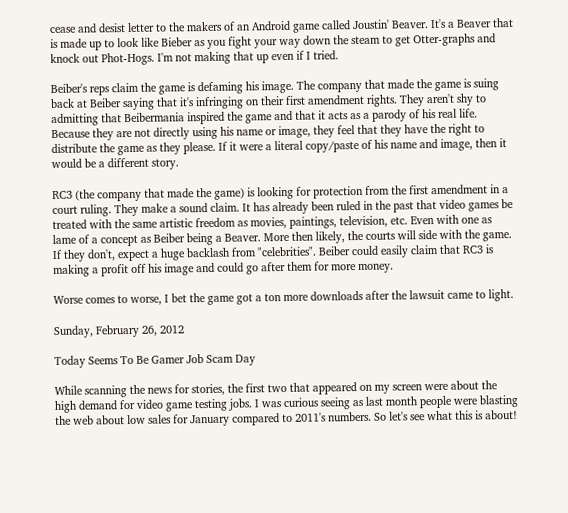cease and desist letter to the makers of an Android game called Joustin' Beaver. It's a Beaver that is made up to look like Bieber as you fight your way down the steam to get Otter-graphs and knock out Phot-Hogs. I'm not making that up even if I tried.

Beiber's reps claim the game is defaming his image. The company that made the game is suing back at Beiber saying that it's infringing on their first amendment rights. They aren't shy to admitting that Beibermania inspired the game and that it acts as a parody of his real life. Because they are not directly using his name or image, they feel that they have the right to distribute the game as they please. If it were a literal copy/paste of his name and image, then it would be a different story.

RC3 (the company that made the game) is looking for protection from the first amendment in a court ruling. They make a sound claim. It has already been ruled in the past that video games be treated with the same artistic freedom as movies, paintings, television, etc. Even with one as lame of a concept as Beiber being a Beaver. More then likely, the courts will side with the game. If they don't, expect a huge backlash from "celebrities". Beiber could easily claim that RC3 is making a profit off his image and could go after them for more money.

Worse comes to worse, I bet the game got a ton more downloads after the lawsuit came to light.

Sunday, February 26, 2012

Today Seems To Be Gamer Job Scam Day

While scanning the news for stories, the first two that appeared on my screen were about the high demand for video game testing jobs. I was curious seeing as last month people were blasting the web about low sales for January compared to 2011's numbers. So let's see what this is about!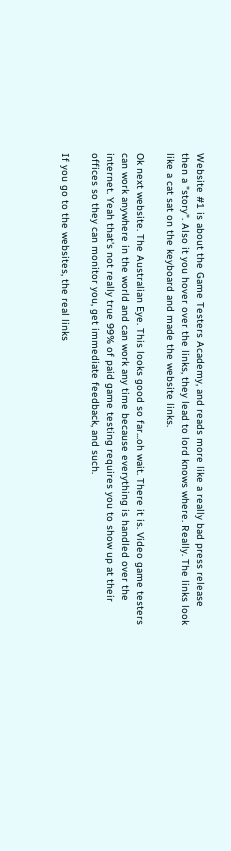Website #1 is about the Game Testers Academy, and reads more like a really bad press release then a "story". Also it you hover over the links, they lead to lord knows where. Really. The links look like a cat sat on the keyboard and made the website links.

Ok next website. The Australian Eye. This looks good so far...oh wait. There it is. Video game testers can work anywhere in the world and can work any time because everything is handled over the internet. Yeah that's not really true 99% of paid game testing requires you to show up at their offices so they can monitor you, get immediate feedback, and such.

If you go to the websites, the real links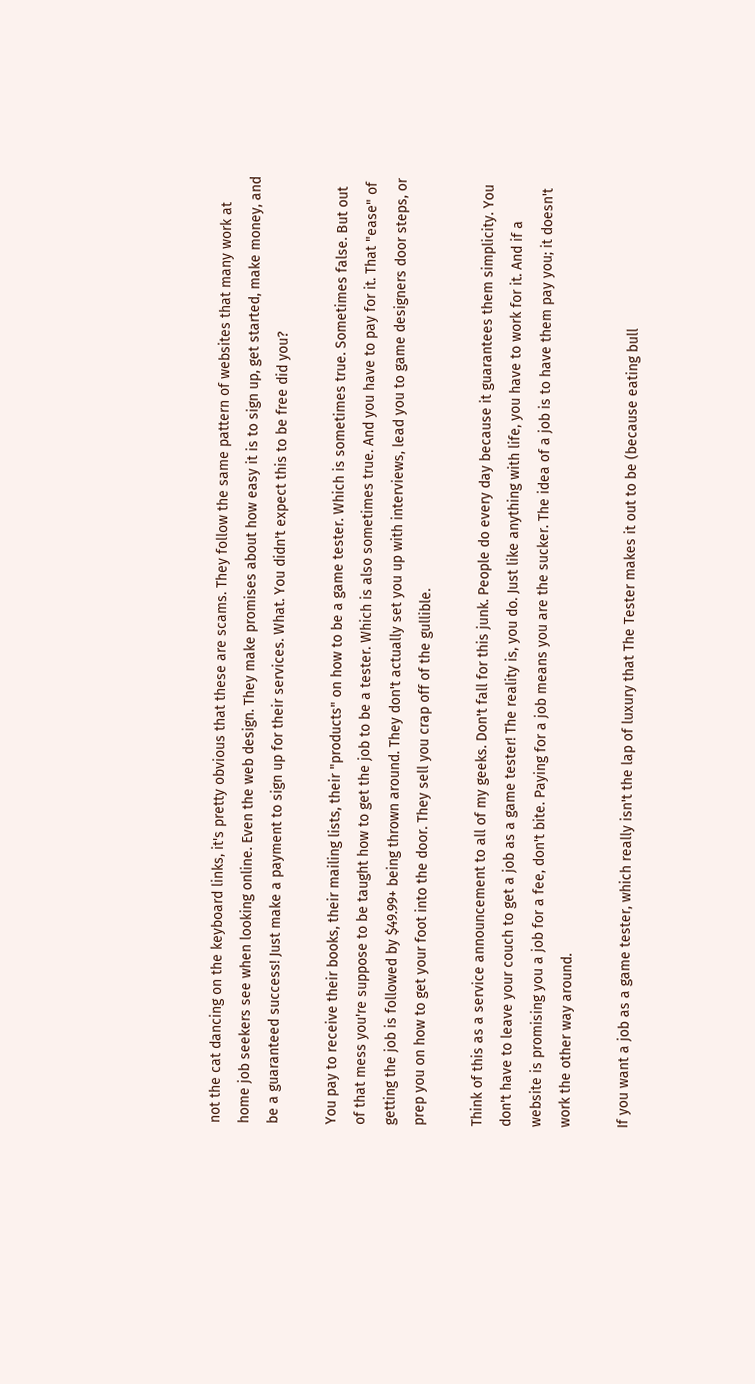not the cat dancing on the keyboard links, it's pretty obvious that these are scams. They follow the same pattern of websites that many work at home job seekers see when looking online. Even the web design. They make promises about how easy it is to sign up, get started, make money, and be a guaranteed success! Just make a payment to sign up for their services. What. You didn't expect this to be free did you?

You pay to receive their books, their mailing lists, their "products" on how to be a game tester. Which is sometimes true. Sometimes false. But out of that mess you're suppose to be taught how to get the job to be a tester. Which is also sometimes true. And you have to pay for it. That "ease" of getting the job is followed by $49.99+ being thrown around. They don't actually set you up with interviews, lead you to game designers door steps, or prep you on how to get your foot into the door. They sell you crap off of the gullible.

Think of this as a service announcement to all of my geeks. Don't fall for this junk. People do every day because it guarantees them simplicity. You don't have to leave your couch to get a job as a game tester! The reality is, you do. Just like anything with life, you have to work for it. And if a website is promising you a job for a fee, don't bite. Paying for a job means you are the sucker. The idea of a job is to have them pay you; it doesn't work the other way around.

If you want a job as a game tester, which really isn't the lap of luxury that The Tester makes it out to be (because eating bull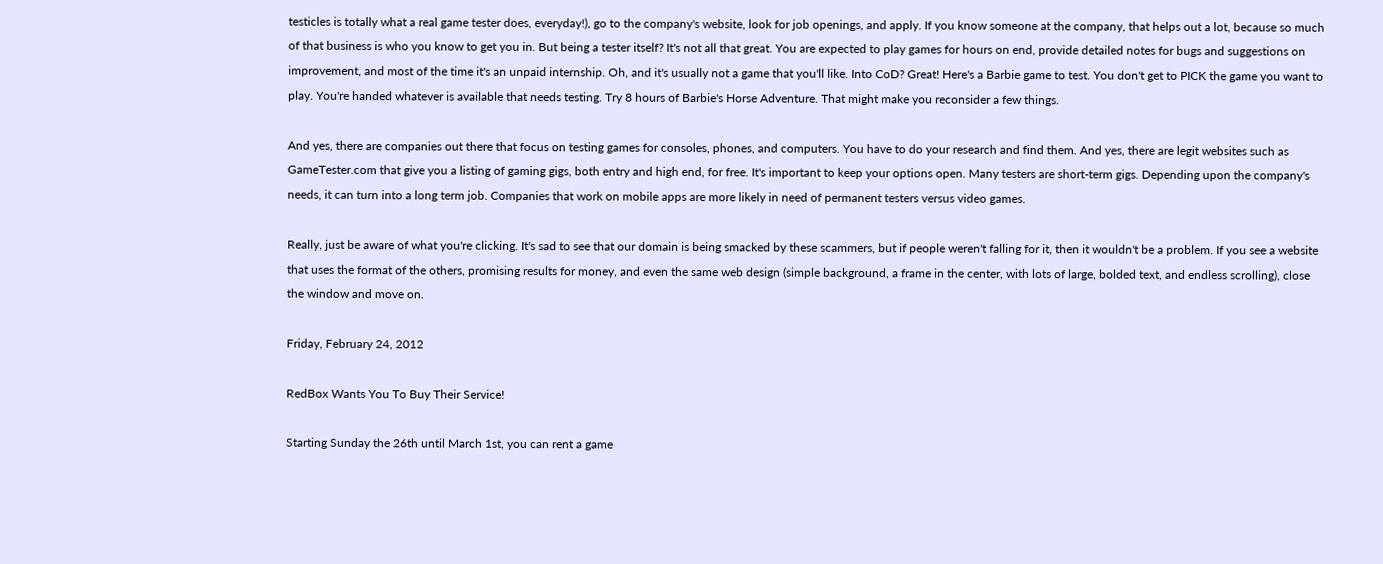testicles is totally what a real game tester does, everyday!), go to the company's website, look for job openings, and apply. If you know someone at the company, that helps out a lot, because so much of that business is who you know to get you in. But being a tester itself? It's not all that great. You are expected to play games for hours on end, provide detailed notes for bugs and suggestions on improvement, and most of the time it's an unpaid internship. Oh, and it's usually not a game that you'll like. Into CoD? Great! Here's a Barbie game to test. You don't get to PICK the game you want to play. You're handed whatever is available that needs testing. Try 8 hours of Barbie's Horse Adventure. That might make you reconsider a few things.

And yes, there are companies out there that focus on testing games for consoles, phones, and computers. You have to do your research and find them. And yes, there are legit websites such as GameTester.com that give you a listing of gaming gigs, both entry and high end, for free. It's important to keep your options open. Many testers are short-term gigs. Depending upon the company's needs, it can turn into a long term job. Companies that work on mobile apps are more likely in need of permanent testers versus video games.

Really, just be aware of what you're clicking. It's sad to see that our domain is being smacked by these scammers, but if people weren't falling for it, then it wouldn't be a problem. If you see a website that uses the format of the others, promising results for money, and even the same web design (simple background, a frame in the center, with lots of large, bolded text, and endless scrolling), close the window and move on.

Friday, February 24, 2012

RedBox Wants You To Buy Their Service!

Starting Sunday the 26th until March 1st, you can rent a game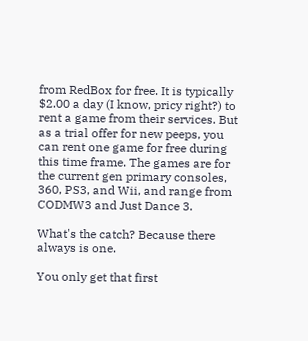from RedBox for free. It is typically $2.00 a day (I know, pricy right?) to rent a game from their services. But as a trial offer for new peeps, you can rent one game for free during this time frame. The games are for the current gen primary consoles, 360, PS3, and Wii, and range from CODMW3 and Just Dance 3.

What's the catch? Because there always is one.

You only get that first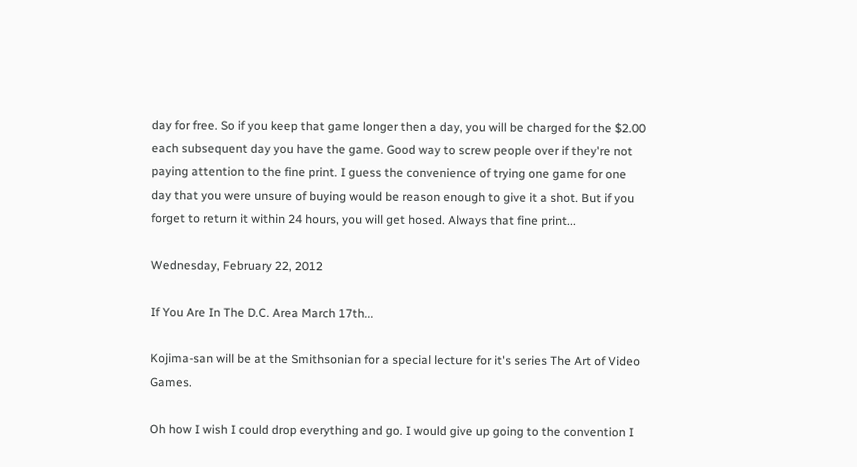day for free. So if you keep that game longer then a day, you will be charged for the $2.00 each subsequent day you have the game. Good way to screw people over if they're not paying attention to the fine print. I guess the convenience of trying one game for one day that you were unsure of buying would be reason enough to give it a shot. But if you forget to return it within 24 hours, you will get hosed. Always that fine print...

Wednesday, February 22, 2012

If You Are In The D.C. Area March 17th...

Kojima-san will be at the Smithsonian for a special lecture for it's series The Art of Video Games.

Oh how I wish I could drop everything and go. I would give up going to the convention I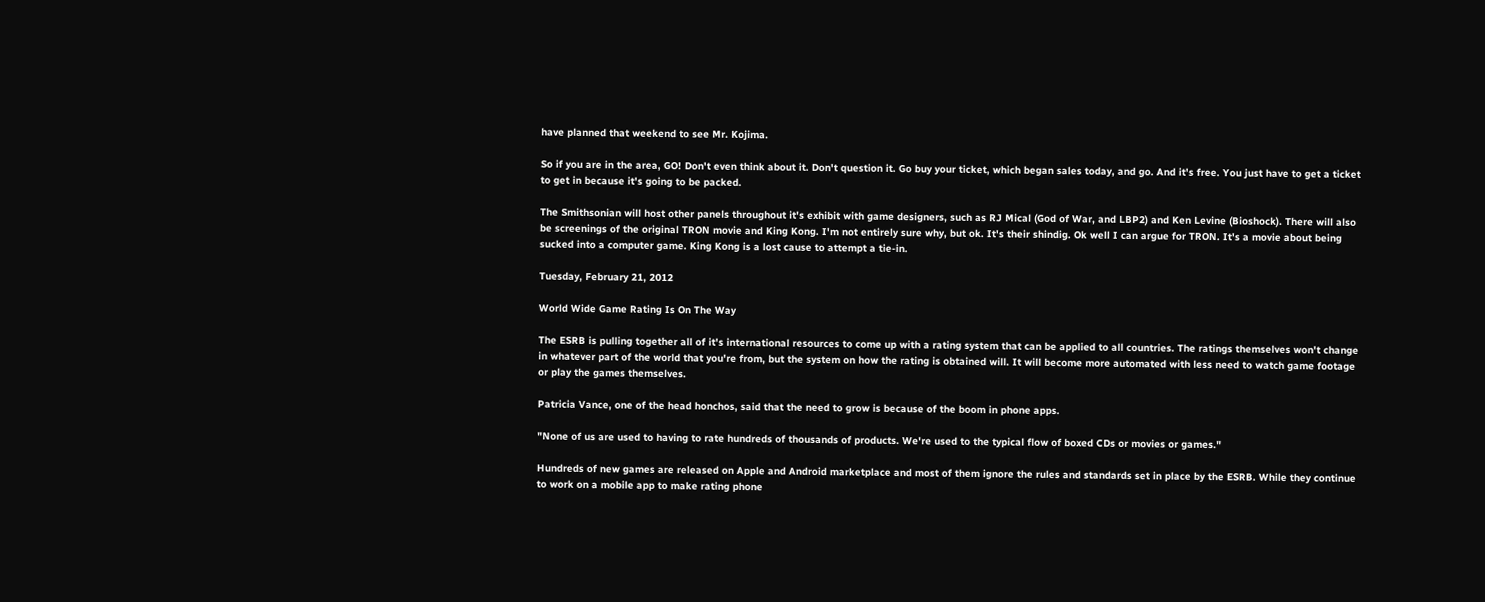have planned that weekend to see Mr. Kojima.

So if you are in the area, GO! Don't even think about it. Don't question it. Go buy your ticket, which began sales today, and go. And it's free. You just have to get a ticket to get in because it's going to be packed.

The Smithsonian will host other panels throughout it's exhibit with game designers, such as RJ Mical (God of War, and LBP2) and Ken Levine (Bioshock). There will also be screenings of the original TRON movie and King Kong. I'm not entirely sure why, but ok. It's their shindig. Ok well I can argue for TRON. It's a movie about being sucked into a computer game. King Kong is a lost cause to attempt a tie-in.

Tuesday, February 21, 2012

World Wide Game Rating Is On The Way

The ESRB is pulling together all of it's international resources to come up with a rating system that can be applied to all countries. The ratings themselves won't change in whatever part of the world that you're from, but the system on how the rating is obtained will. It will become more automated with less need to watch game footage or play the games themselves.

Patricia Vance, one of the head honchos, said that the need to grow is because of the boom in phone apps.

"None of us are used to having to rate hundreds of thousands of products. We're used to the typical flow of boxed CDs or movies or games."

Hundreds of new games are released on Apple and Android marketplace and most of them ignore the rules and standards set in place by the ESRB. While they continue to work on a mobile app to make rating phone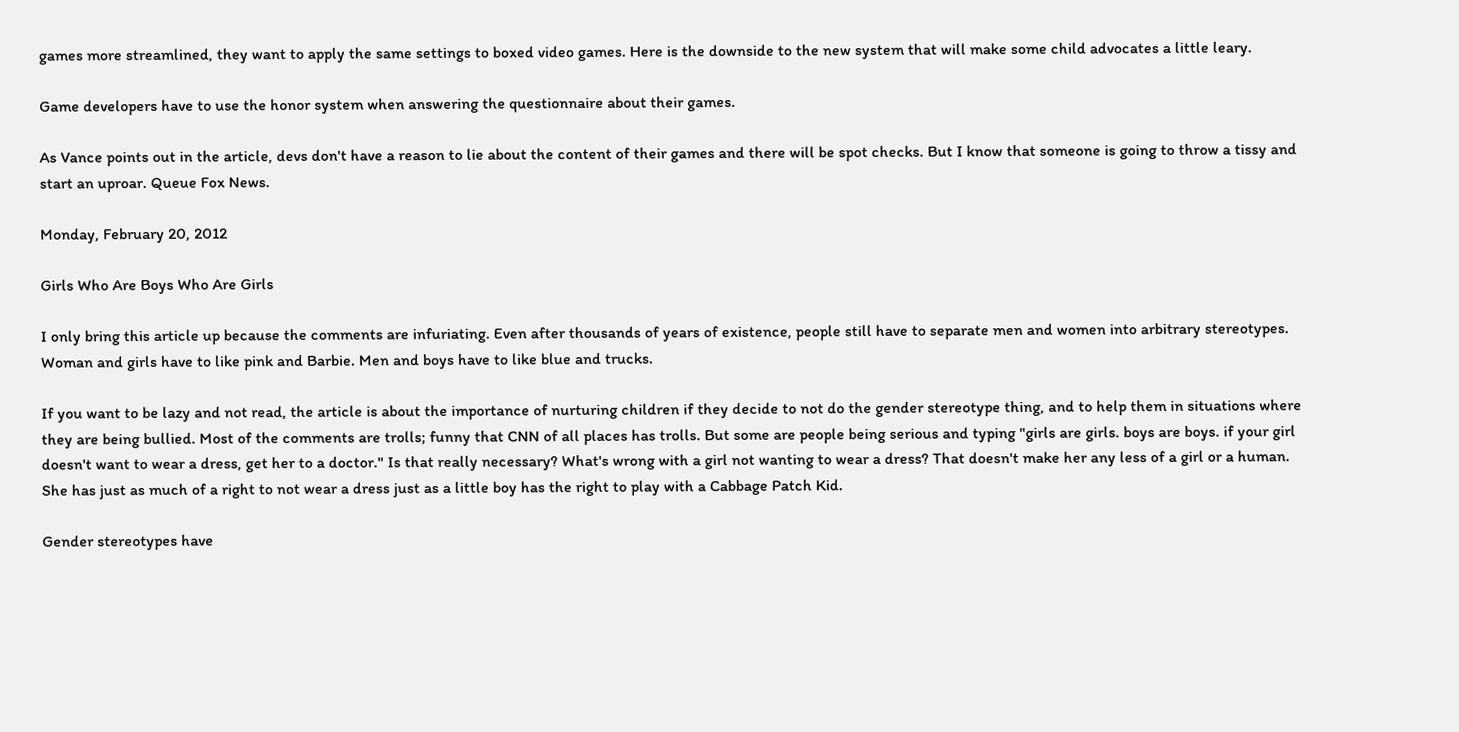games more streamlined, they want to apply the same settings to boxed video games. Here is the downside to the new system that will make some child advocates a little leary.

Game developers have to use the honor system when answering the questionnaire about their games.

As Vance points out in the article, devs don't have a reason to lie about the content of their games and there will be spot checks. But I know that someone is going to throw a tissy and start an uproar. Queue Fox News.

Monday, February 20, 2012

Girls Who Are Boys Who Are Girls

I only bring this article up because the comments are infuriating. Even after thousands of years of existence, people still have to separate men and women into arbitrary stereotypes. Woman and girls have to like pink and Barbie. Men and boys have to like blue and trucks.

If you want to be lazy and not read, the article is about the importance of nurturing children if they decide to not do the gender stereotype thing, and to help them in situations where they are being bullied. Most of the comments are trolls; funny that CNN of all places has trolls. But some are people being serious and typing "girls are girls. boys are boys. if your girl doesn't want to wear a dress, get her to a doctor." Is that really necessary? What's wrong with a girl not wanting to wear a dress? That doesn't make her any less of a girl or a human. She has just as much of a right to not wear a dress just as a little boy has the right to play with a Cabbage Patch Kid.

Gender stereotypes have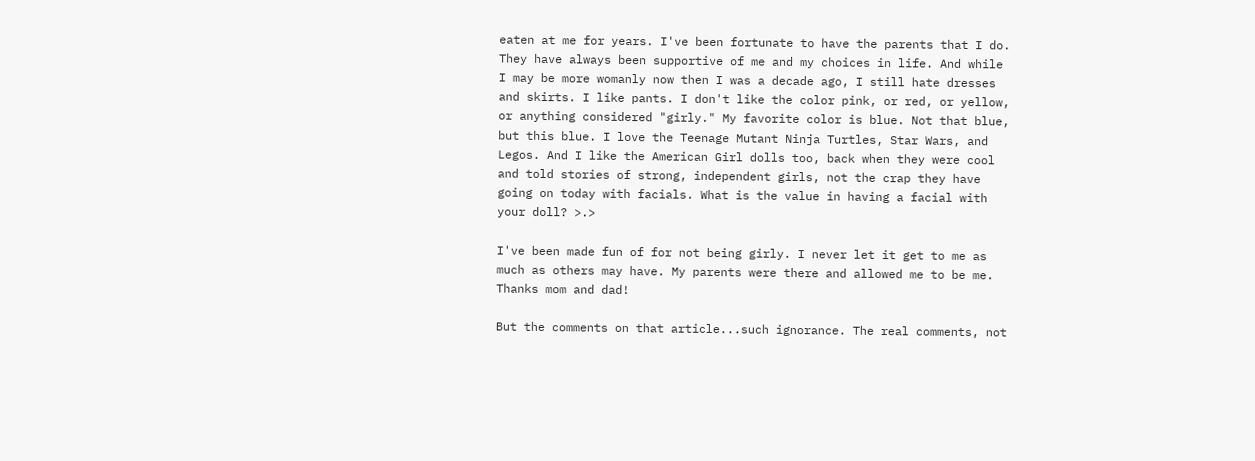eaten at me for years. I've been fortunate to have the parents that I do. They have always been supportive of me and my choices in life. And while I may be more womanly now then I was a decade ago, I still hate dresses and skirts. I like pants. I don't like the color pink, or red, or yellow, or anything considered "girly." My favorite color is blue. Not that blue, but this blue. I love the Teenage Mutant Ninja Turtles, Star Wars, and Legos. And I like the American Girl dolls too, back when they were cool and told stories of strong, independent girls, not the crap they have going on today with facials. What is the value in having a facial with your doll? >.>

I've been made fun of for not being girly. I never let it get to me as much as others may have. My parents were there and allowed me to be me. Thanks mom and dad!

But the comments on that article...such ignorance. The real comments, not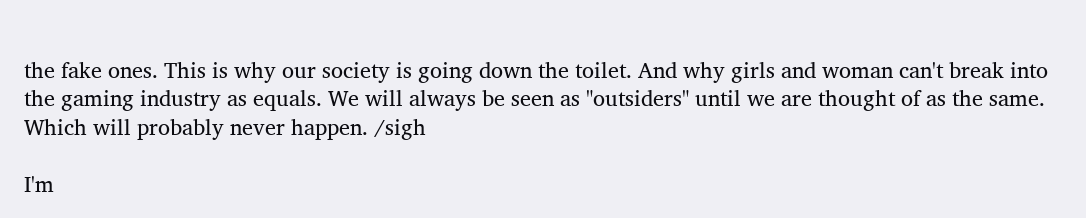the fake ones. This is why our society is going down the toilet. And why girls and woman can't break into the gaming industry as equals. We will always be seen as "outsiders" until we are thought of as the same. Which will probably never happen. /sigh

I'm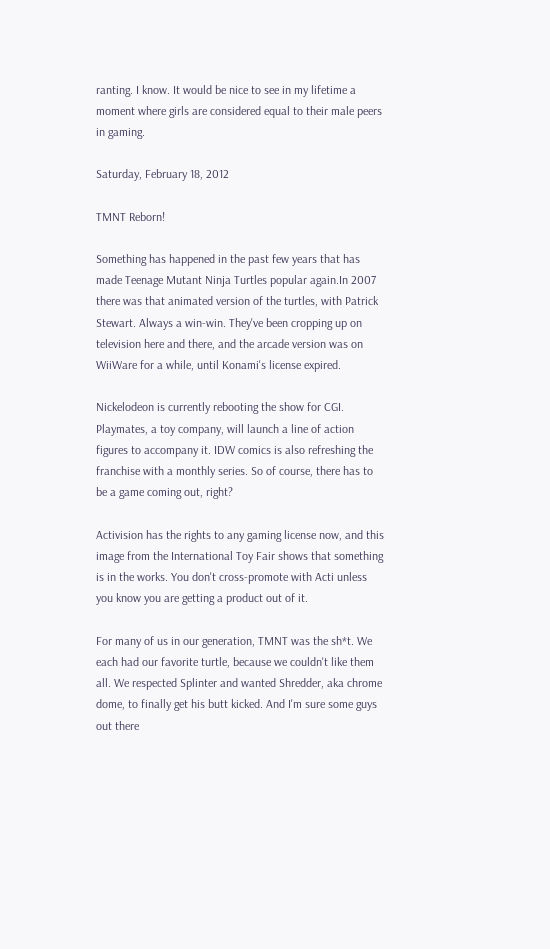ranting. I know. It would be nice to see in my lifetime a moment where girls are considered equal to their male peers in gaming.

Saturday, February 18, 2012

TMNT Reborn!

Something has happened in the past few years that has made Teenage Mutant Ninja Turtles popular again.In 2007 there was that animated version of the turtles, with Patrick Stewart. Always a win-win. They've been cropping up on television here and there, and the arcade version was on WiiWare for a while, until Konami's license expired.

Nickelodeon is currently rebooting the show for CGI. Playmates, a toy company, will launch a line of action figures to accompany it. IDW comics is also refreshing the franchise with a monthly series. So of course, there has to be a game coming out, right?

Activision has the rights to any gaming license now, and this image from the International Toy Fair shows that something is in the works. You don't cross-promote with Acti unless you know you are getting a product out of it.

For many of us in our generation, TMNT was the sh*t. We each had our favorite turtle, because we couldn't like them all. We respected Splinter and wanted Shredder, aka chrome dome, to finally get his butt kicked. And I'm sure some guys out there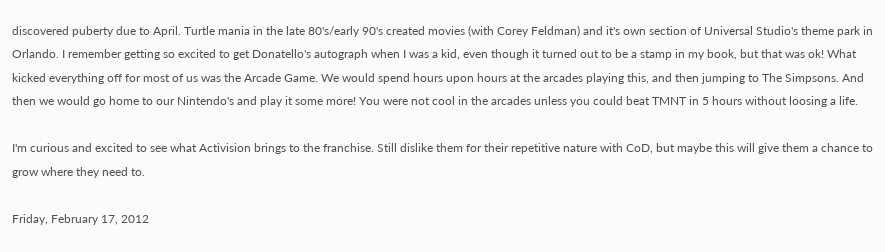discovered puberty due to April. Turtle mania in the late 80's/early 90's created movies (with Corey Feldman) and it's own section of Universal Studio's theme park in Orlando. I remember getting so excited to get Donatello's autograph when I was a kid, even though it turned out to be a stamp in my book, but that was ok! What kicked everything off for most of us was the Arcade Game. We would spend hours upon hours at the arcades playing this, and then jumping to The Simpsons. And then we would go home to our Nintendo's and play it some more! You were not cool in the arcades unless you could beat TMNT in 5 hours without loosing a life.

I'm curious and excited to see what Activision brings to the franchise. Still dislike them for their repetitive nature with CoD, but maybe this will give them a chance to grow where they need to.

Friday, February 17, 2012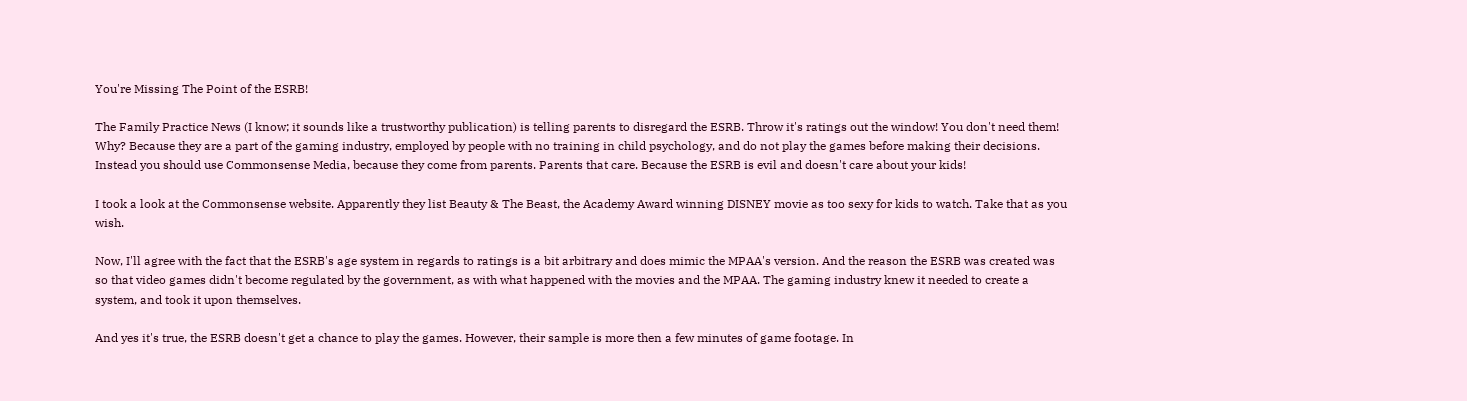You're Missing The Point of the ESRB!

The Family Practice News (I know; it sounds like a trustworthy publication) is telling parents to disregard the ESRB. Throw it's ratings out the window! You don't need them! Why? Because they are a part of the gaming industry, employed by people with no training in child psychology, and do not play the games before making their decisions. Instead you should use Commonsense Media, because they come from parents. Parents that care. Because the ESRB is evil and doesn't care about your kids!

I took a look at the Commonsense website. Apparently they list Beauty & The Beast, the Academy Award winning DISNEY movie as too sexy for kids to watch. Take that as you wish.

Now, I'll agree with the fact that the ESRB's age system in regards to ratings is a bit arbitrary and does mimic the MPAA's version. And the reason the ESRB was created was so that video games didn't become regulated by the government, as with what happened with the movies and the MPAA. The gaming industry knew it needed to create a system, and took it upon themselves.

And yes it's true, the ESRB doesn't get a chance to play the games. However, their sample is more then a few minutes of game footage. In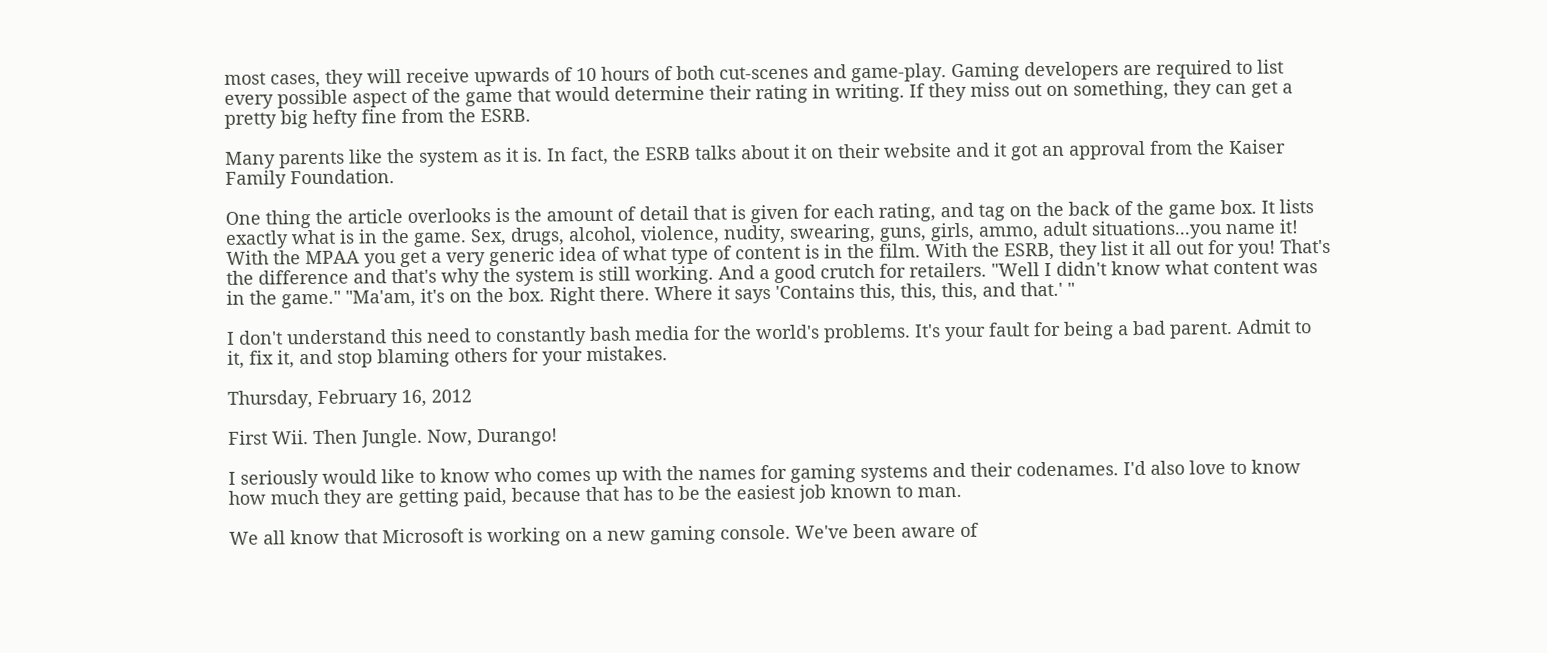most cases, they will receive upwards of 10 hours of both cut-scenes and game-play. Gaming developers are required to list every possible aspect of the game that would determine their rating in writing. If they miss out on something, they can get a pretty big hefty fine from the ESRB.

Many parents like the system as it is. In fact, the ESRB talks about it on their website and it got an approval from the Kaiser Family Foundation.

One thing the article overlooks is the amount of detail that is given for each rating, and tag on the back of the game box. It lists exactly what is in the game. Sex, drugs, alcohol, violence, nudity, swearing, guns, girls, ammo, adult situations...you name it! With the MPAA you get a very generic idea of what type of content is in the film. With the ESRB, they list it all out for you! That's the difference and that's why the system is still working. And a good crutch for retailers. "Well I didn't know what content was in the game." "Ma'am, it's on the box. Right there. Where it says 'Contains this, this, this, and that.' "

I don't understand this need to constantly bash media for the world's problems. It's your fault for being a bad parent. Admit to it, fix it, and stop blaming others for your mistakes.

Thursday, February 16, 2012

First Wii. Then Jungle. Now, Durango!

I seriously would like to know who comes up with the names for gaming systems and their codenames. I'd also love to know how much they are getting paid, because that has to be the easiest job known to man.

We all know that Microsoft is working on a new gaming console. We've been aware of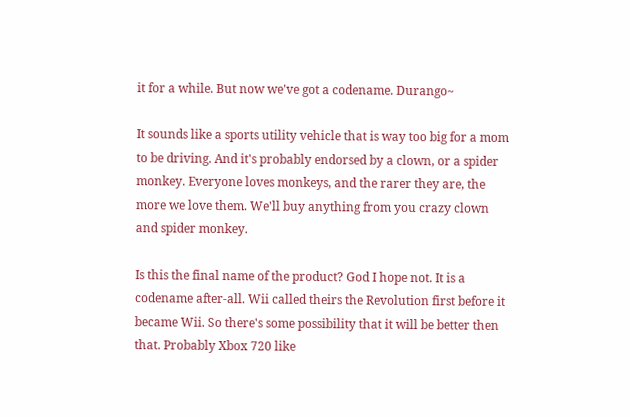it for a while. But now we've got a codename. Durango~

It sounds like a sports utility vehicle that is way too big for a mom to be driving. And it's probably endorsed by a clown, or a spider monkey. Everyone loves monkeys, and the rarer they are, the more we love them. We'll buy anything from you crazy clown and spider monkey.

Is this the final name of the product? God I hope not. It is a codename after-all. Wii called theirs the Revolution first before it became Wii. So there's some possibility that it will be better then that. Probably Xbox 720 like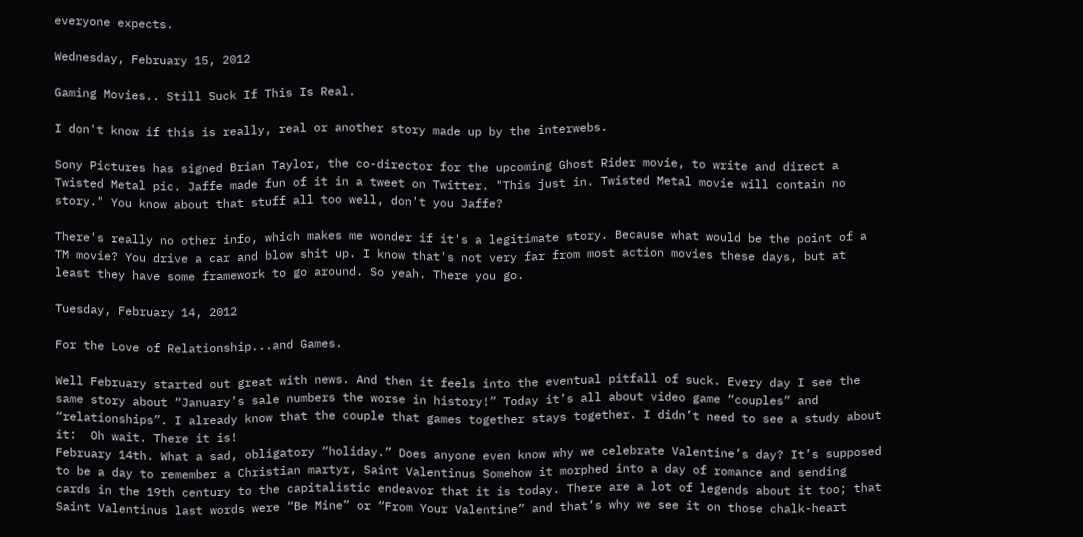everyone expects.

Wednesday, February 15, 2012

Gaming Movies.. Still Suck If This Is Real.

I don't know if this is really, real or another story made up by the interwebs.

Sony Pictures has signed Brian Taylor, the co-director for the upcoming Ghost Rider movie, to write and direct a Twisted Metal pic. Jaffe made fun of it in a tweet on Twitter. "This just in. Twisted Metal movie will contain no story." You know about that stuff all too well, don't you Jaffe?

There's really no other info, which makes me wonder if it's a legitimate story. Because what would be the point of a TM movie? You drive a car and blow shit up. I know that's not very far from most action movies these days, but at least they have some framework to go around. So yeah. There you go.

Tuesday, February 14, 2012

For the Love of Relationship...and Games.

Well February started out great with news. And then it feels into the eventual pitfall of suck. Every day I see the same story about “January’s sale numbers the worse in history!” Today it’s all about video game “couples” and “relationships”. I already know that the couple that games together stays together. I didn’t need to see a study about it:  Oh wait. There it is!
February 14th. What a sad, obligatory “holiday.” Does anyone even know why we celebrate Valentine’s day? It’s supposed to be a day to remember a Christian martyr, Saint Valentinus Somehow it morphed into a day of romance and sending cards in the 19th century to the capitalistic endeavor that it is today. There are a lot of legends about it too; that Saint Valentinus last words were “Be Mine” or “From Your Valentine” and that’s why we see it on those chalk-heart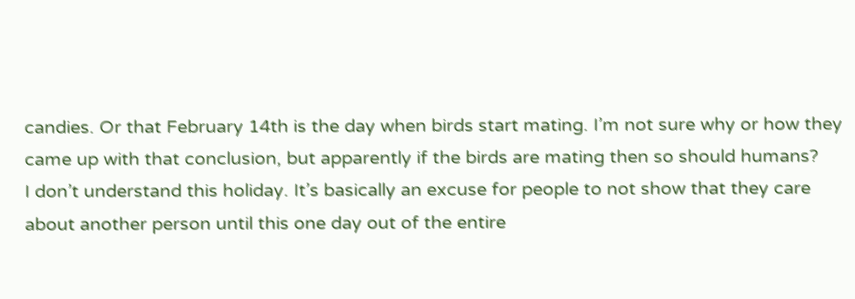candies. Or that February 14th is the day when birds start mating. I’m not sure why or how they came up with that conclusion, but apparently if the birds are mating then so should humans?
I don’t understand this holiday. It’s basically an excuse for people to not show that they care about another person until this one day out of the entire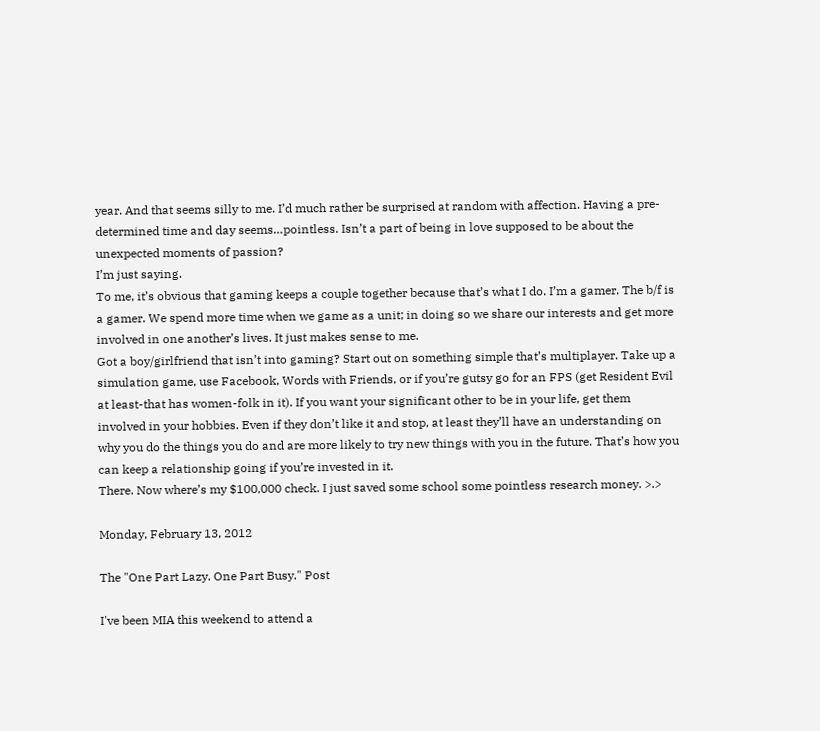year. And that seems silly to me. I’d much rather be surprised at random with affection. Having a pre-determined time and day seems…pointless. Isn’t a part of being in love supposed to be about the unexpected moments of passion?
I’m just saying.
To me, it’s obvious that gaming keeps a couple together because that’s what I do. I’m a gamer. The b/f is a gamer. We spend more time when we game as a unit; in doing so we share our interests and get more involved in one another’s lives. It just makes sense to me.
Got a boy/girlfriend that isn’t into gaming? Start out on something simple that’s multiplayer. Take up a simulation game, use Facebook, Words with Friends, or if you’re gutsy go for an FPS (get Resident Evil at least-that has women-folk in it). If you want your significant other to be in your life, get them involved in your hobbies. Even if they don’t like it and stop, at least they’ll have an understanding on why you do the things you do and are more likely to try new things with you in the future. That’s how you can keep a relationship going if you’re invested in it.
There. Now where’s my $100,000 check. I just saved some school some pointless research money. >.>

Monday, February 13, 2012

The "One Part Lazy. One Part Busy." Post

I've been MIA this weekend to attend a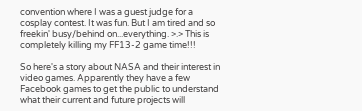convention where I was a guest judge for a cosplay contest. It was fun. But I am tired and so freekin' busy/behind on...everything. >.> This is completely killing my FF13-2 game time!!!

So here's a story about NASA and their interest in video games. Apparently they have a few Facebook games to get the public to understand what their current and future projects will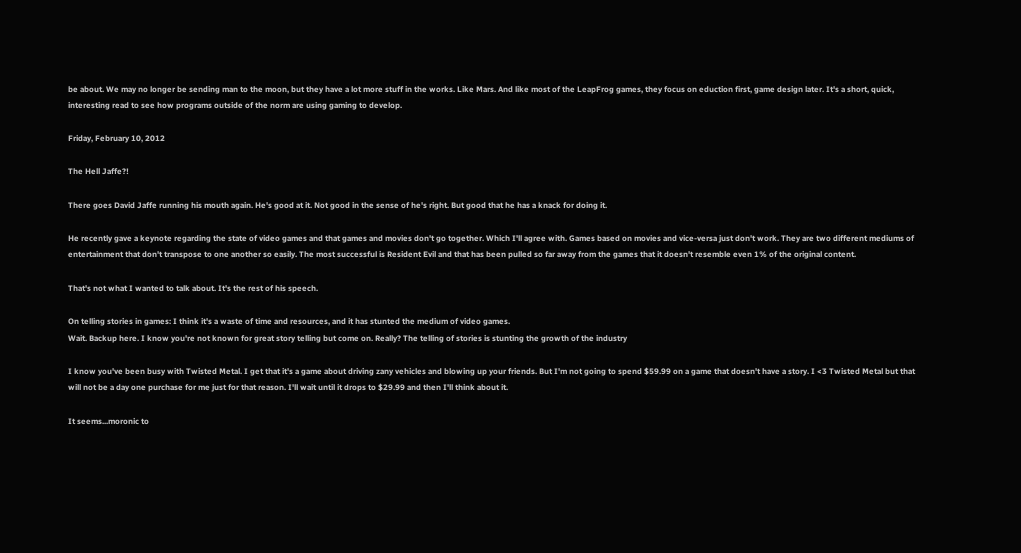be about. We may no longer be sending man to the moon, but they have a lot more stuff in the works. Like Mars. And like most of the LeapFrog games, they focus on eduction first, game design later. It's a short, quick, interesting read to see how programs outside of the norm are using gaming to develop.

Friday, February 10, 2012

The Hell Jaffe?!

There goes David Jaffe running his mouth again. He's good at it. Not good in the sense of he's right. But good that he has a knack for doing it.

He recently gave a keynote regarding the state of video games and that games and movies don't go together. Which I'll agree with. Games based on movies and vice-versa just don't work. They are two different mediums of entertainment that don't transpose to one another so easily. The most successful is Resident Evil and that has been pulled so far away from the games that it doesn't resemble even 1% of the original content.

That's not what I wanted to talk about. It's the rest of his speech.

On telling stories in games: I think it's a waste of time and resources, and it has stunted the medium of video games.
Wait. Backup here. I know you're not known for great story telling but come on. Really? The telling of stories is stunting the growth of the industry

I know you've been busy with Twisted Metal. I get that it's a game about driving zany vehicles and blowing up your friends. But I'm not going to spend $59.99 on a game that doesn't have a story. I <3 Twisted Metal but that will not be a day one purchase for me just for that reason. I'll wait until it drops to $29.99 and then I'll think about it.

It seems...moronic to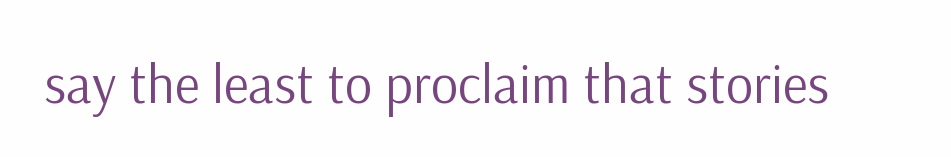say the least to proclaim that stories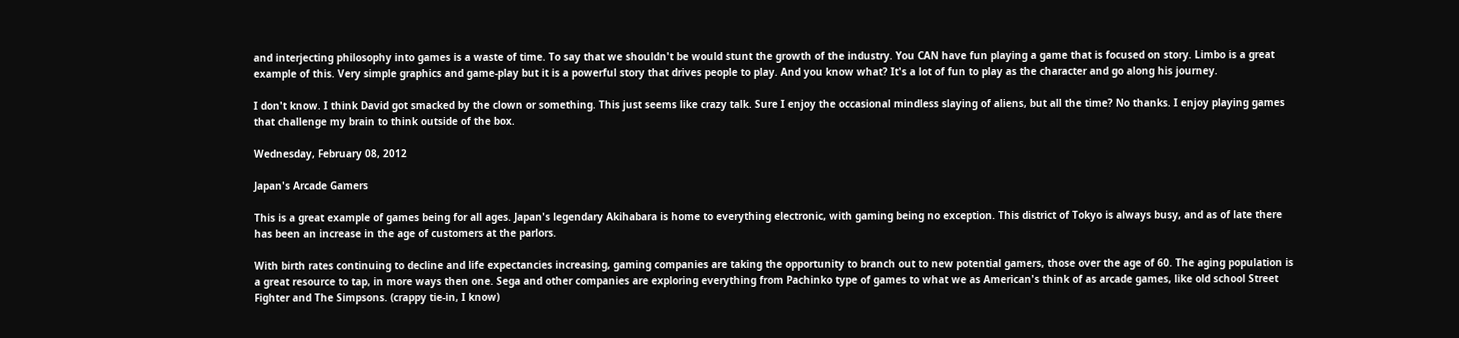and interjecting philosophy into games is a waste of time. To say that we shouldn't be would stunt the growth of the industry. You CAN have fun playing a game that is focused on story. Limbo is a great example of this. Very simple graphics and game-play but it is a powerful story that drives people to play. And you know what? It's a lot of fun to play as the character and go along his journey.

I don't know. I think David got smacked by the clown or something. This just seems like crazy talk. Sure I enjoy the occasional mindless slaying of aliens, but all the time? No thanks. I enjoy playing games that challenge my brain to think outside of the box.

Wednesday, February 08, 2012

Japan's Arcade Gamers

This is a great example of games being for all ages. Japan's legendary Akihabara is home to everything electronic, with gaming being no exception. This district of Tokyo is always busy, and as of late there has been an increase in the age of customers at the parlors.

With birth rates continuing to decline and life expectancies increasing, gaming companies are taking the opportunity to branch out to new potential gamers, those over the age of 60. The aging population is a great resource to tap, in more ways then one. Sega and other companies are exploring everything from Pachinko type of games to what we as American's think of as arcade games, like old school Street Fighter and The Simpsons. (crappy tie-in, I know)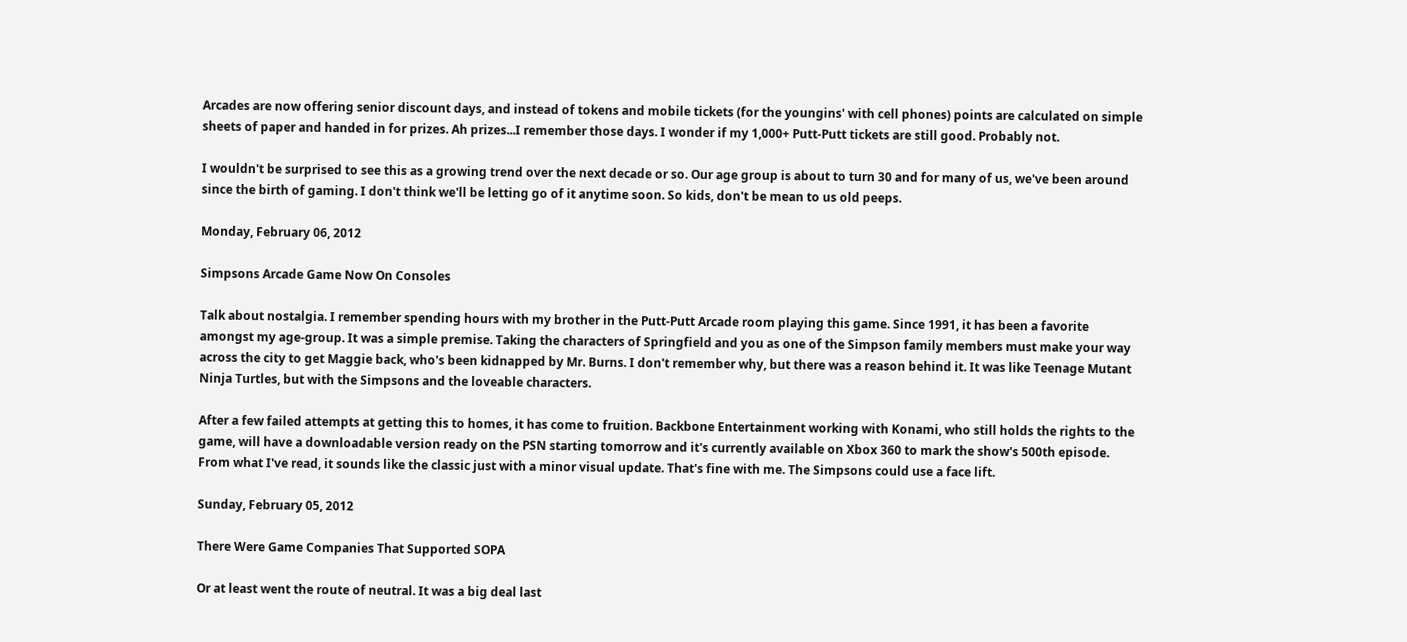Arcades are now offering senior discount days, and instead of tokens and mobile tickets (for the youngins' with cell phones) points are calculated on simple sheets of paper and handed in for prizes. Ah prizes...I remember those days. I wonder if my 1,000+ Putt-Putt tickets are still good. Probably not.

I wouldn't be surprised to see this as a growing trend over the next decade or so. Our age group is about to turn 30 and for many of us, we've been around since the birth of gaming. I don't think we'll be letting go of it anytime soon. So kids, don't be mean to us old peeps.

Monday, February 06, 2012

Simpsons Arcade Game Now On Consoles

Talk about nostalgia. I remember spending hours with my brother in the Putt-Putt Arcade room playing this game. Since 1991, it has been a favorite amongst my age-group. It was a simple premise. Taking the characters of Springfield and you as one of the Simpson family members must make your way across the city to get Maggie back, who's been kidnapped by Mr. Burns. I don't remember why, but there was a reason behind it. It was like Teenage Mutant Ninja Turtles, but with the Simpsons and the loveable characters.

After a few failed attempts at getting this to homes, it has come to fruition. Backbone Entertainment working with Konami, who still holds the rights to the game, will have a downloadable version ready on the PSN starting tomorrow and it's currently available on Xbox 360 to mark the show's 500th episode. From what I've read, it sounds like the classic just with a minor visual update. That's fine with me. The Simpsons could use a face lift.

Sunday, February 05, 2012

There Were Game Companies That Supported SOPA

Or at least went the route of neutral. It was a big deal last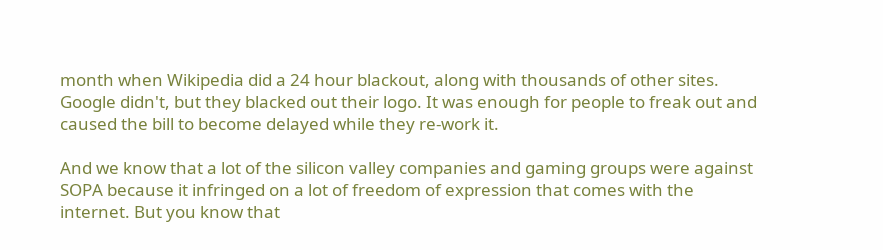month when Wikipedia did a 24 hour blackout, along with thousands of other sites. Google didn't, but they blacked out their logo. It was enough for people to freak out and caused the bill to become delayed while they re-work it.

And we know that a lot of the silicon valley companies and gaming groups were against SOPA because it infringed on a lot of freedom of expression that comes with the internet. But you know that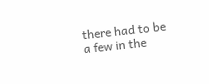there had to be a few in the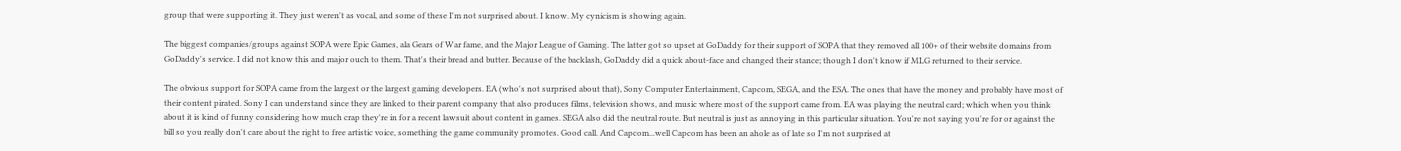group that were supporting it. They just weren't as vocal, and some of these I'm not surprised about. I know. My cynicism is showing again.

The biggest companies/groups against SOPA were Epic Games, ala Gears of War fame, and the Major League of Gaming. The latter got so upset at GoDaddy for their support of SOPA that they removed all 100+ of their website domains from GoDaddy's service. I did not know this and major ouch to them. That's their bread and butter. Because of the backlash, GoDaddy did a quick about-face and changed their stance; though I don't know if MLG returned to their service.

The obvious support for SOPA came from the largest or the largest gaming developers. EA (who's not surprised about that), Sony Computer Entertainment, Capcom, SEGA, and the ESA. The ones that have the money and probably have most of their content pirated. Sony I can understand since they are linked to their parent company that also produces films, television shows, and music where most of the support came from. EA was playing the neutral card; which when you think about it is kind of funny considering how much crap they're in for a recent lawsuit about content in games. SEGA also did the neutral route. But neutral is just as annoying in this particular situation. You're not saying you're for or against the bill so you really don't care about the right to free artistic voice, something the game community promotes. Good call. And Capcom...well Capcom has been an ahole as of late so I'm not surprised at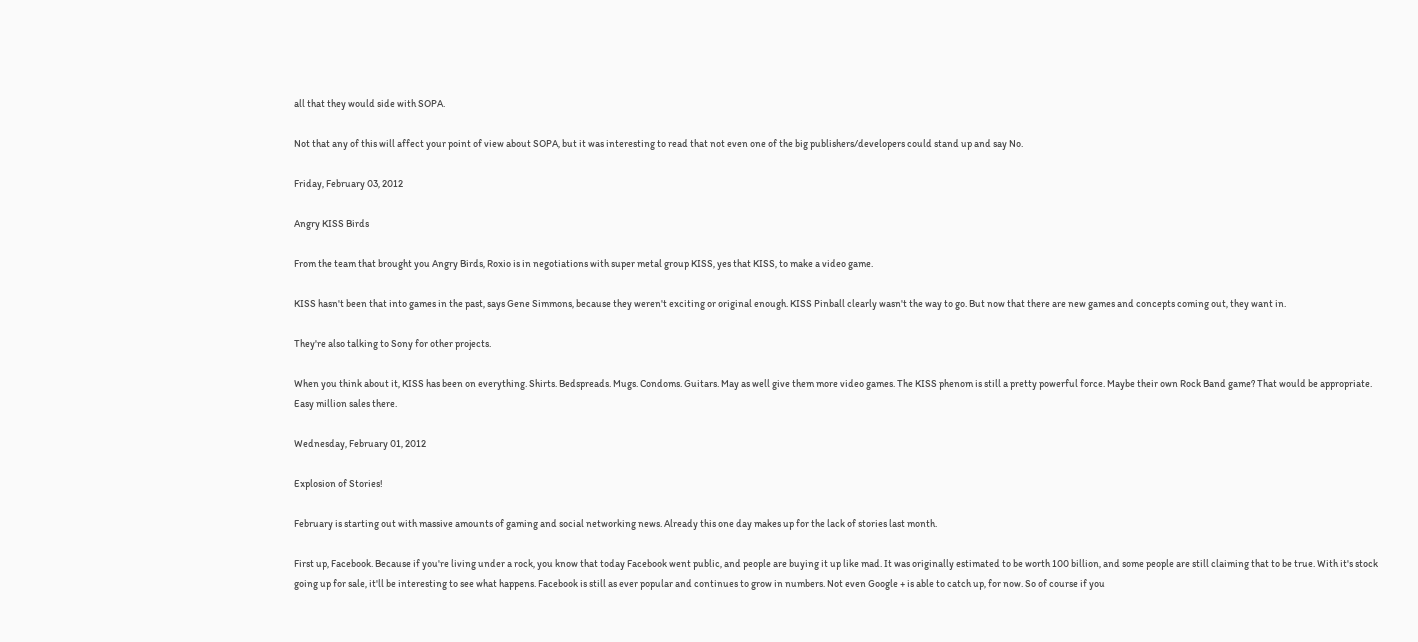all that they would side with SOPA.

Not that any of this will affect your point of view about SOPA, but it was interesting to read that not even one of the big publishers/developers could stand up and say No.

Friday, February 03, 2012

Angry KISS Birds

From the team that brought you Angry Birds, Roxio is in negotiations with super metal group KISS, yes that KISS, to make a video game.

KISS hasn't been that into games in the past, says Gene Simmons, because they weren't exciting or original enough. KISS Pinball clearly wasn't the way to go. But now that there are new games and concepts coming out, they want in.

They're also talking to Sony for other projects.

When you think about it, KISS has been on everything. Shirts. Bedspreads. Mugs. Condoms. Guitars. May as well give them more video games. The KISS phenom is still a pretty powerful force. Maybe their own Rock Band game? That would be appropriate. Easy million sales there.

Wednesday, February 01, 2012

Explosion of Stories!

February is starting out with massive amounts of gaming and social networking news. Already this one day makes up for the lack of stories last month.

First up, Facebook. Because if you're living under a rock, you know that today Facebook went public, and people are buying it up like mad. It was originally estimated to be worth 100 billion, and some people are still claiming that to be true. With it's stock going up for sale, it'll be interesting to see what happens. Facebook is still as ever popular and continues to grow in numbers. Not even Google + is able to catch up, for now. So of course if you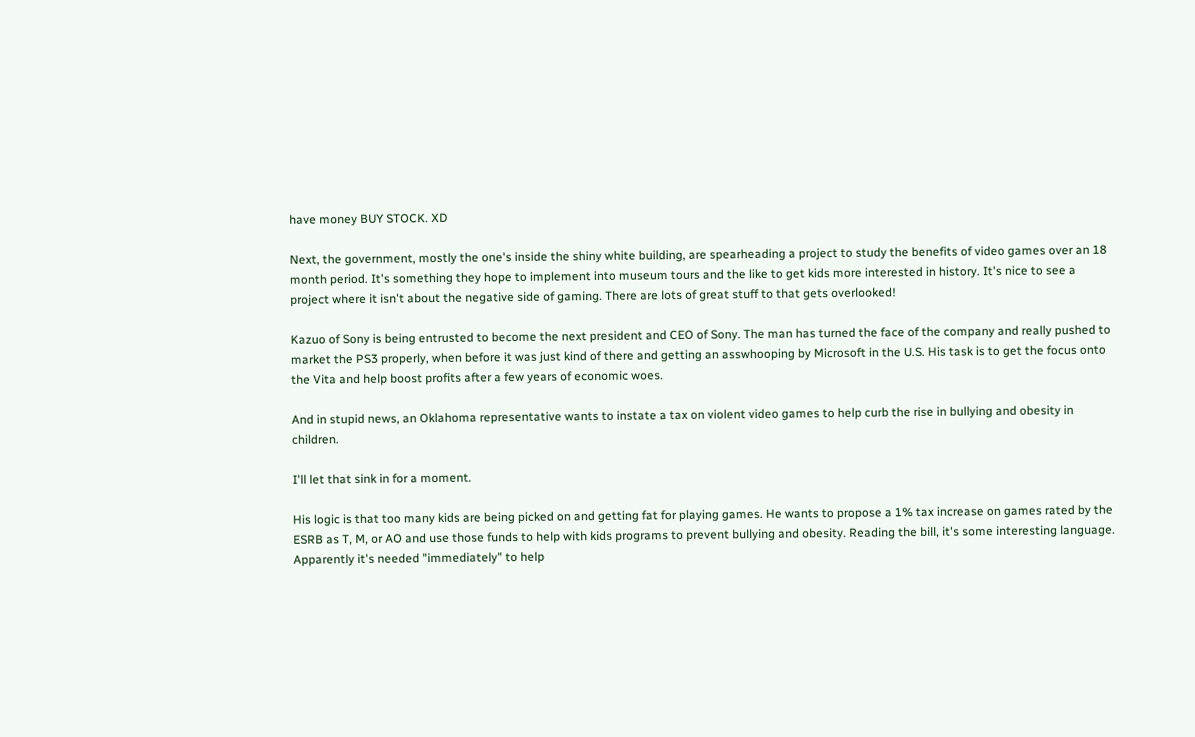have money BUY STOCK. XD

Next, the government, mostly the one's inside the shiny white building, are spearheading a project to study the benefits of video games over an 18 month period. It's something they hope to implement into museum tours and the like to get kids more interested in history. It's nice to see a project where it isn't about the negative side of gaming. There are lots of great stuff to that gets overlooked!

Kazuo of Sony is being entrusted to become the next president and CEO of Sony. The man has turned the face of the company and really pushed to market the PS3 properly, when before it was just kind of there and getting an asswhooping by Microsoft in the U.S. His task is to get the focus onto the Vita and help boost profits after a few years of economic woes.

And in stupid news, an Oklahoma representative wants to instate a tax on violent video games to help curb the rise in bullying and obesity in children.

I'll let that sink in for a moment.

His logic is that too many kids are being picked on and getting fat for playing games. He wants to propose a 1% tax increase on games rated by the ESRB as T, M, or AO and use those funds to help with kids programs to prevent bullying and obesity. Reading the bill, it's some interesting language. Apparently it's needed "immediately" to help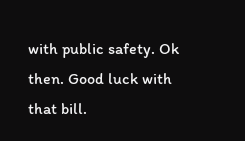with public safety. Ok then. Good luck with that bill.